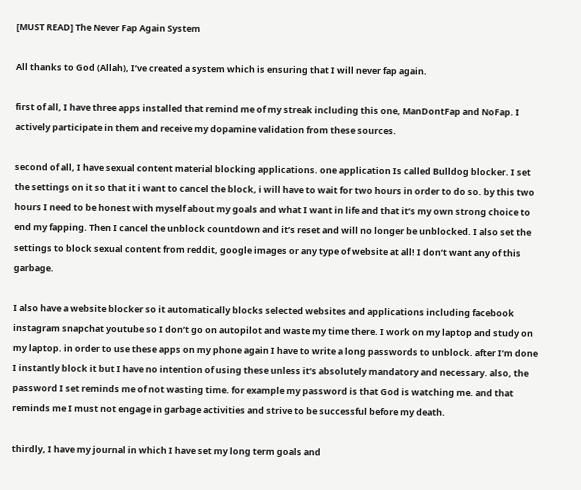[MUST READ] The Never Fap Again System

All thanks to God (Allah), I’ve created a system which is ensuring that I will never fap again.

first of all, I have three apps installed that remind me of my streak including this one, ManDontFap and NoFap. I actively participate in them and receive my dopamine validation from these sources.

second of all, I have sexual content material blocking applications. one application Is called Bulldog blocker. I set the settings on it so that it i want to cancel the block, i will have to wait for two hours in order to do so. by this two hours I need to be honest with myself about my goals and what I want in life and that it’s my own strong choice to end my fapping. Then I cancel the unblock countdown and it’s reset and will no longer be unblocked. I also set the settings to block sexual content from reddit, google images or any type of website at all! I don’t want any of this garbage.

I also have a website blocker so it automatically blocks selected websites and applications including facebook instagram snapchat youtube so I don’t go on autopilot and waste my time there. I work on my laptop and study on my laptop. in order to use these apps on my phone again I have to write a long passwords to unblock. after I’m done I instantly block it but I have no intention of using these unless it’s absolutely mandatory and necessary. also, the password I set reminds me of not wasting time. for example my password is that God is watching me. and that reminds me I must not engage in garbage activities and strive to be successful before my death.

thirdly, I have my journal in which I have set my long term goals and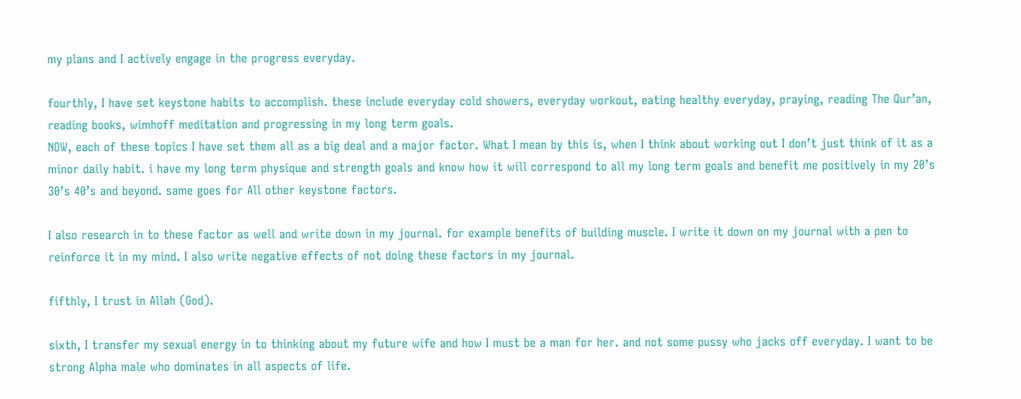my plans and I actively engage in the progress everyday.

fourthly, I have set keystone habits to accomplish. these include everyday cold showers, everyday workout, eating healthy everyday, praying, reading The Qur’an, reading books, wimhoff meditation and progressing in my long term goals.
NOW, each of these topics I have set them all as a big deal and a major factor. What I mean by this is, when I think about working out I don’t just think of it as a minor daily habit. i have my long term physique and strength goals and know how it will correspond to all my long term goals and benefit me positively in my 20’s 30’s 40’s and beyond. same goes for All other keystone factors.

I also research in to these factor as well and write down in my journal. for example benefits of building muscle. I write it down on my journal with a pen to reinforce it in my mind. I also write negative effects of not doing these factors in my journal.

fifthly, I trust in Allah (God).

sixth, I transfer my sexual energy in to thinking about my future wife and how I must be a man for her. and not some pussy who jacks off everyday. I want to be strong Alpha male who dominates in all aspects of life.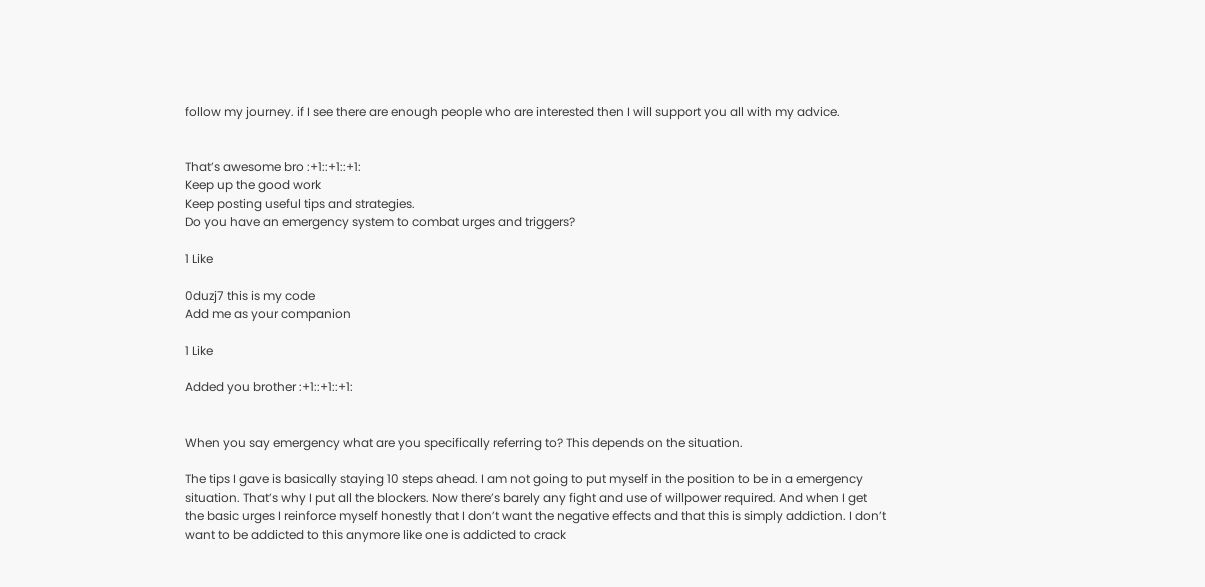follow my journey. if I see there are enough people who are interested then I will support you all with my advice.


That’s awesome bro :+1::+1::+1:
Keep up the good work
Keep posting useful tips and strategies.
Do you have an emergency system to combat urges and triggers?

1 Like

0duzj7 this is my code
Add me as your companion

1 Like

Added you brother :+1::+1::+1:


When you say emergency what are you specifically referring to? This depends on the situation.

The tips I gave is basically staying 10 steps ahead. I am not going to put myself in the position to be in a emergency situation. That’s why I put all the blockers. Now there’s barely any fight and use of willpower required. And when I get the basic urges I reinforce myself honestly that I don’t want the negative effects and that this is simply addiction. I don’t want to be addicted to this anymore like one is addicted to crack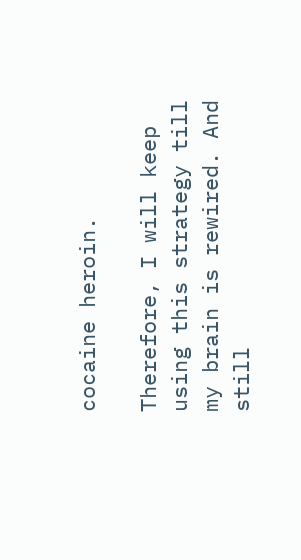cocaine heroin.

Therefore, I will keep using this strategy till my brain is rewired. And still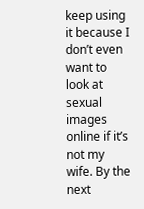keep using it because I don’t even want to look at sexual images online if it’s not my wife. By the next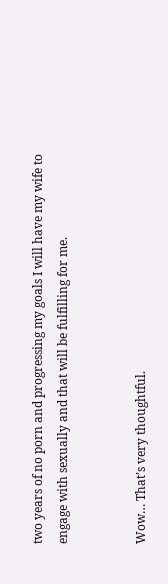two years of no porn and progressing my goals I will have my wife to engage with sexually and that will be fulfilling for me.


Wow… That’s very thoughtful.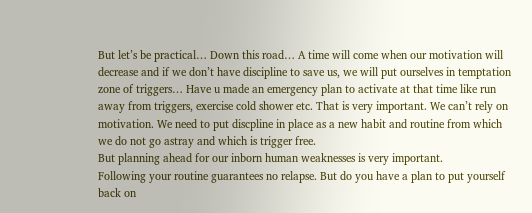But let’s be practical… Down this road… A time will come when our motivation will decrease and if we don’t have discipline to save us, we will put ourselves in temptation zone of triggers… Have u made an emergency plan to activate at that time like run away from triggers, exercise cold shower etc. That is very important. We can’t rely on motivation. We need to put discpline in place as a new habit and routine from which we do not go astray and which is trigger free.
But planning ahead for our inborn human weaknesses is very important.
Following your routine guarantees no relapse. But do you have a plan to put yourself back on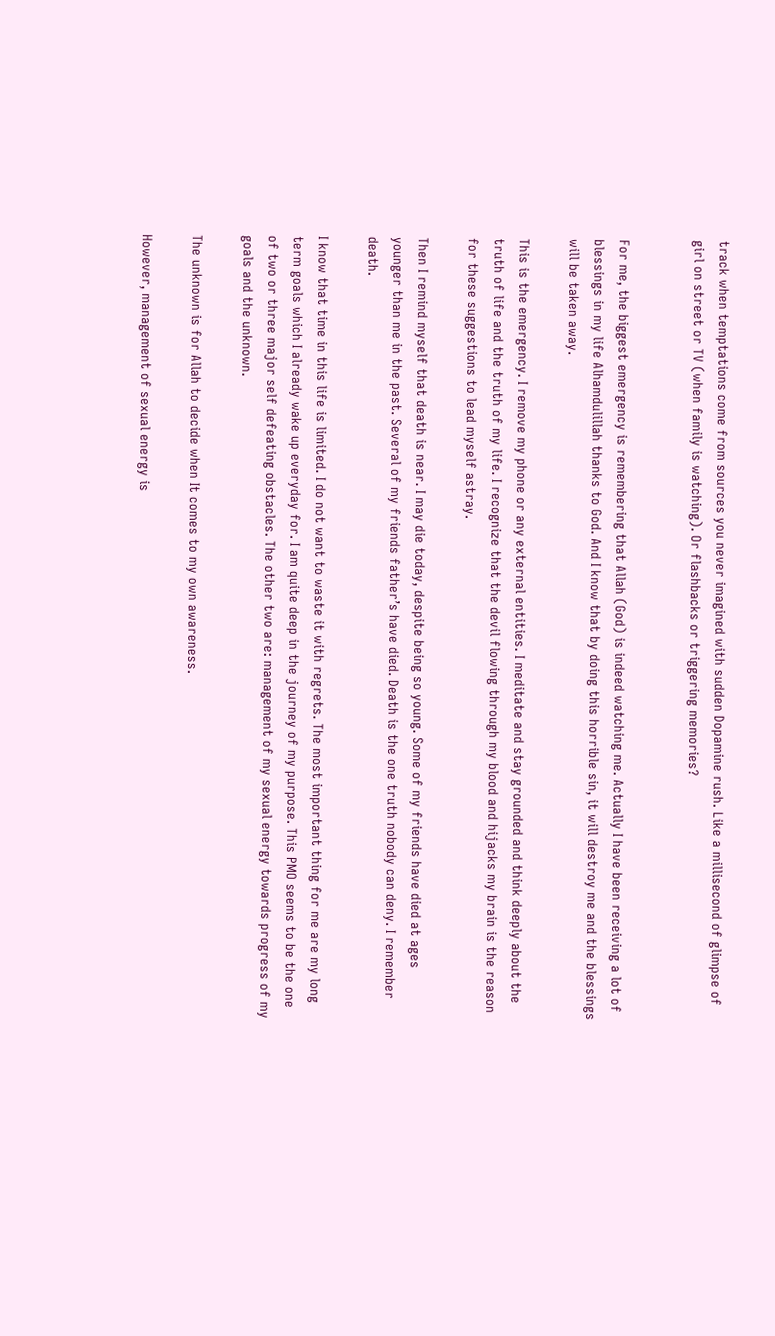track when temptations come from sources you never imagined with sudden Dopamine rush. Like a millisecond of glimpse of girl on street or TV (when family is watching). Or flashbacks or triggering memories?


For me, the biggest emergency is remembering that Allah (God) is indeed watching me. Actually I have been receiving a lot of blessings in my life Alhamdulillah thanks to God. And I know that by doing this horrible sin, it will destroy me and the blessings will be taken away.

This is the emergency. I remove my phone or any external entities. I meditate and stay grounded and think deeply about the truth of life and the truth of my life. I recognize that the devil flowing through my blood and hijacks my brain is the reason for these suggestions to lead myself astray.

Then I remind myself that death is near. I may die today, despite being so young. Some of my friends have died at ages younger than me in the past. Several of my friends father’s have died. Death is the one truth nobody can deny. I remember death.

I know that time in this life is limited. I do not want to waste it with regrets. The most important thing for me are my long term goals which I already wake up everyday for. I am quite deep in the journey of my purpose. This PMO seems to be the one of two or three major self defeating obstacles. The other two are: management of my sexual energy towards progress of my goals and the unknown.

The unknown is for Allah to decide when It comes to my own awareness.

However, management of sexual energy is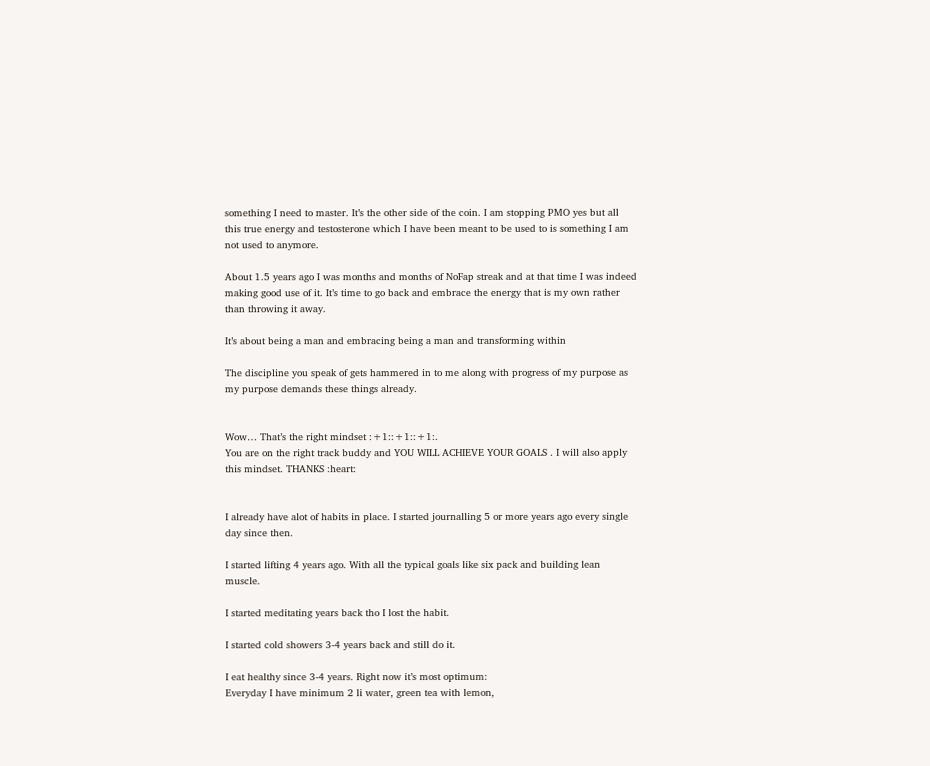something I need to master. It’s the other side of the coin. I am stopping PMO yes but all this true energy and testosterone which I have been meant to be used to is something I am not used to anymore.

About 1.5 years ago I was months and months of NoFap streak and at that time I was indeed making good use of it. It’s time to go back and embrace the energy that is my own rather than throwing it away.

It’s about being a man and embracing being a man and transforming within

The discipline you speak of gets hammered in to me along with progress of my purpose as my purpose demands these things already.


Wow… That’s the right mindset :+1::+1::+1:.
You are on the right track buddy and YOU WILL ACHIEVE YOUR GOALS . I will also apply this mindset. THANKS :heart:


I already have alot of habits in place. I started journalling 5 or more years ago every single day since then.

I started lifting 4 years ago. With all the typical goals like six pack and building lean muscle.

I started meditating years back tho I lost the habit.

I started cold showers 3-4 years back and still do it.

I eat healthy since 3-4 years. Right now it’s most optimum:
Everyday I have minimum 2 li water, green tea with lemon,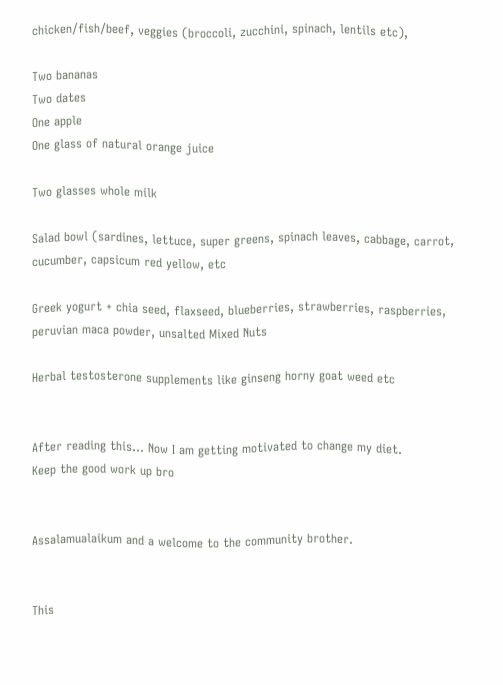chicken/fish/beef, veggies (broccoli, zucchini, spinach, lentils etc),

Two bananas
Two dates
One apple
One glass of natural orange juice

Two glasses whole milk

Salad bowl (sardines, lettuce, super greens, spinach leaves, cabbage, carrot, cucumber, capsicum red yellow, etc

Greek yogurt + chia seed, flaxseed, blueberries, strawberries, raspberries, peruvian maca powder, unsalted Mixed Nuts

Herbal testosterone supplements like ginseng horny goat weed etc


After reading this… Now I am getting motivated to change my diet.
Keep the good work up bro


Assalamualaikum and a welcome to the community brother.


This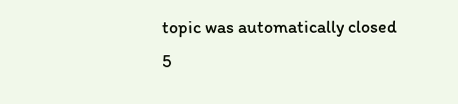topic was automatically closed 5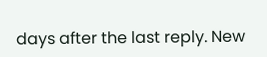days after the last reply. New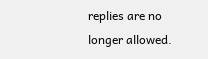replies are no longer allowed.